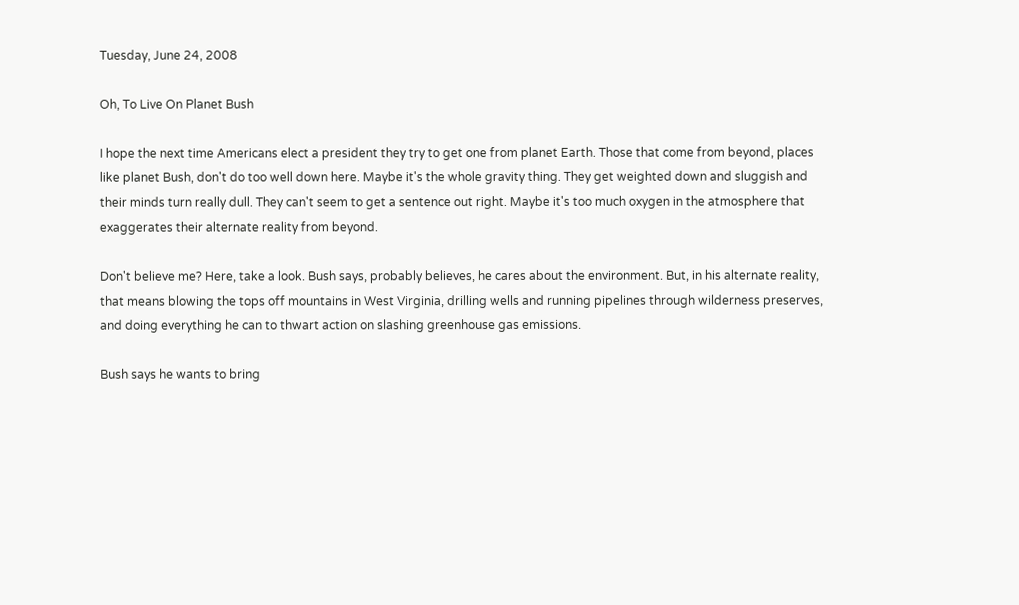Tuesday, June 24, 2008

Oh, To Live On Planet Bush

I hope the next time Americans elect a president they try to get one from planet Earth. Those that come from beyond, places like planet Bush, don't do too well down here. Maybe it's the whole gravity thing. They get weighted down and sluggish and their minds turn really dull. They can't seem to get a sentence out right. Maybe it's too much oxygen in the atmosphere that exaggerates their alternate reality from beyond.

Don't believe me? Here, take a look. Bush says, probably believes, he cares about the environment. But, in his alternate reality, that means blowing the tops off mountains in West Virginia, drilling wells and running pipelines through wilderness preserves, and doing everything he can to thwart action on slashing greenhouse gas emissions.

Bush says he wants to bring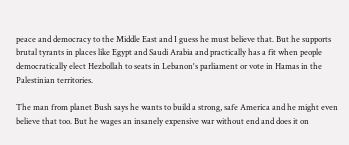peace and democracy to the Middle East and I guess he must believe that. But he supports brutal tyrants in places like Egypt and Saudi Arabia and practically has a fit when people democratically elect Hezbollah to seats in Lebanon's parliament or vote in Hamas in the Palestinian territories.

The man from planet Bush says he wants to build a strong, safe America and he might even believe that too. But he wages an insanely expensive war without end and does it on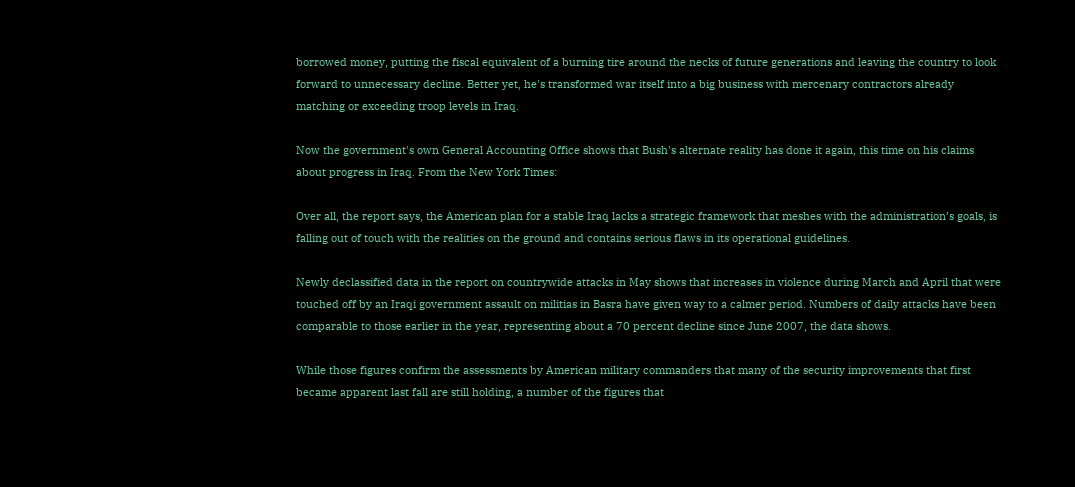borrowed money, putting the fiscal equivalent of a burning tire around the necks of future generations and leaving the country to look forward to unnecessary decline. Better yet, he's transformed war itself into a big business with mercenary contractors already matching or exceeding troop levels in Iraq.

Now the government's own General Accounting Office shows that Bush's alternate reality has done it again, this time on his claims about progress in Iraq. From the New York Times:

Over all, the report says, the American plan for a stable Iraq lacks a strategic framework that meshes with the administration’s goals, is falling out of touch with the realities on the ground and contains serious flaws in its operational guidelines.

Newly declassified data in the report on countrywide attacks in May shows that increases in violence during March and April that were touched off by an Iraqi government assault on militias in Basra have given way to a calmer period. Numbers of daily attacks have been comparable to those earlier in the year, representing about a 70 percent decline since June 2007, the data shows.

While those figures confirm the assessments by American military commanders that many of the security improvements that first became apparent last fall are still holding, a number of the figures that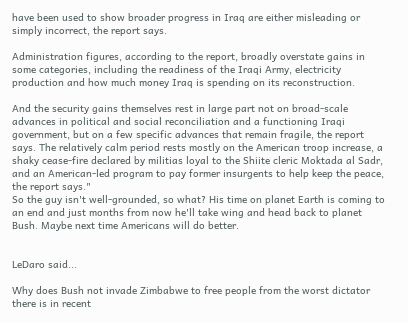have been used to show broader progress in Iraq are either misleading or simply incorrect, the report says.

Administration figures, according to the report, broadly overstate gains in some categories, including the readiness of the Iraqi Army, electricity production and how much money Iraq is spending on its reconstruction.

And the security gains themselves rest in large part not on broad-scale advances in political and social reconciliation and a functioning Iraqi government, but on a few specific advances that remain fragile, the report says. The relatively calm period rests mostly on the American troop increase, a shaky cease-fire declared by militias loyal to the Shiite cleric Moktada al Sadr,
and an American-led program to pay former insurgents to help keep the peace, the report says."
So the guy isn't well-grounded, so what? His time on planet Earth is coming to an end and just months from now he'll take wing and head back to planet Bush. Maybe next time Americans will do better.


LeDaro said...

Why does Bush not invade Zimbabwe to free people from the worst dictator there is in recent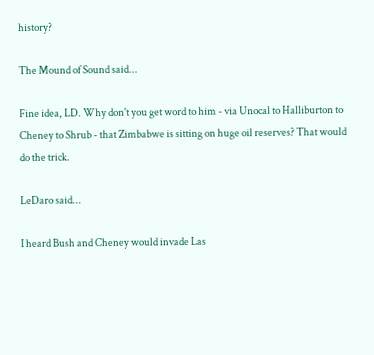history?

The Mound of Sound said...

Fine idea, LD. Why don't you get word to him - via Unocal to Halliburton to Cheney to Shrub - that Zimbabwe is sitting on huge oil reserves? That would do the trick.

LeDaro said...

I heard Bush and Cheney would invade Las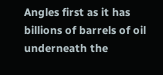Angles first as it has billions of barrels of oil underneath the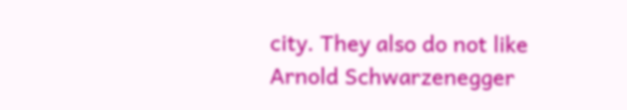city. They also do not like Arnold Schwarzenegger